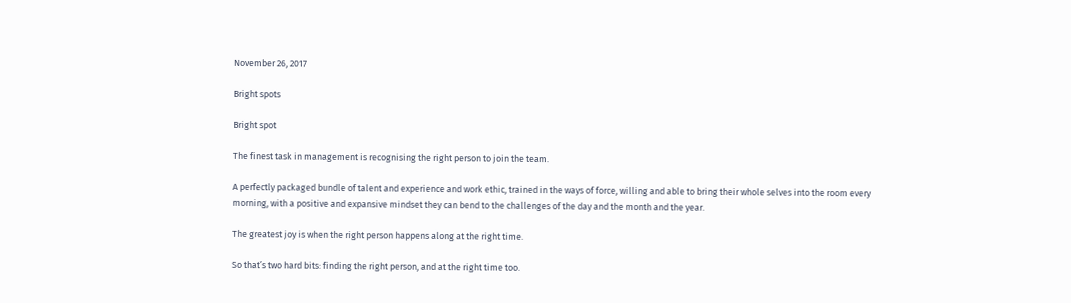November 26, 2017

Bright spots

Bright spot

The finest task in management is recognising the right person to join the team.

A perfectly packaged bundle of talent and experience and work ethic, trained in the ways of force, willing and able to bring their whole selves into the room every morning, with a positive and expansive mindset they can bend to the challenges of the day and the month and the year.

The greatest joy is when the right person happens along at the right time.

So that’s two hard bits: finding the right person, and at the right time too.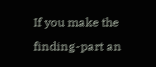If you make the finding-part an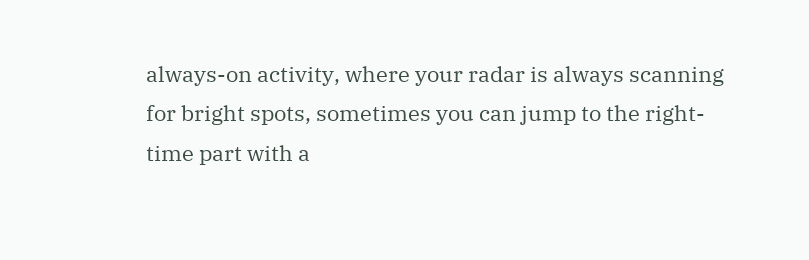always-on activity, where your radar is always scanning for bright spots, sometimes you can jump to the right-time part with a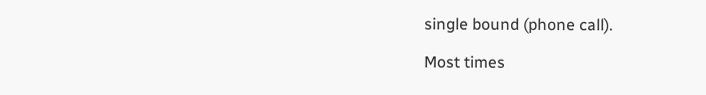single bound (phone call).

Most times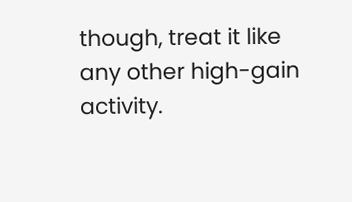though, treat it like any other high-gain activity.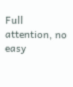Full attention, no easy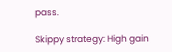pass.

Skippy strategy: High gain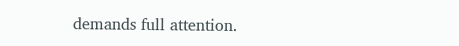demands full attention.